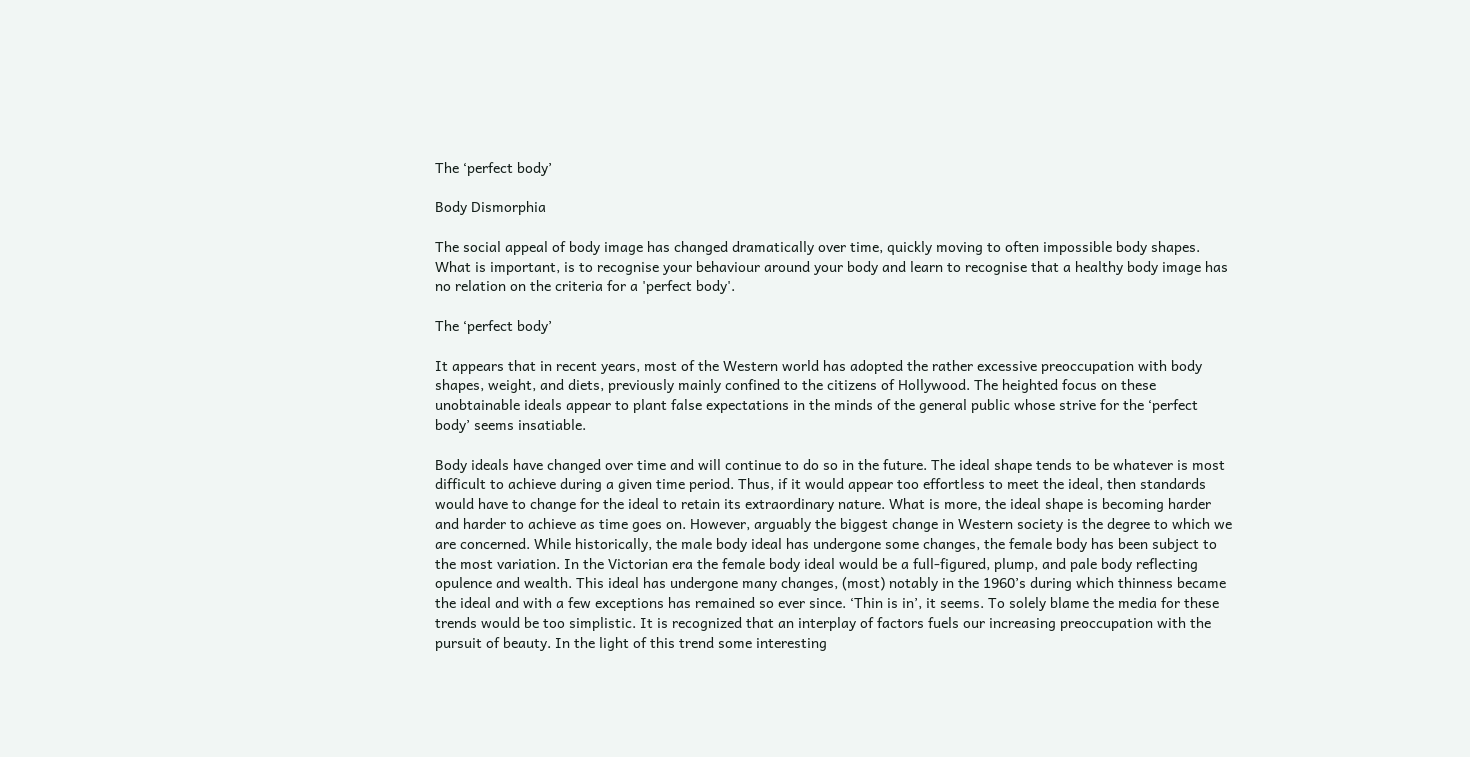The ‘perfect body’

Body Dismorphia

The social appeal of body image has changed dramatically over time, quickly moving to often impossible body shapes. What is important, is to recognise your behaviour around your body and learn to recognise that a healthy body image has no relation on the criteria for a 'perfect body'.

The ‘perfect body’

It appears that in recent years, most of the Western world has adopted the rather excessive preoccupation with body shapes, weight, and diets, previously mainly confined to the citizens of Hollywood. The heighted focus on these unobtainable ideals appear to plant false expectations in the minds of the general public whose strive for the ‘perfect body’ seems insatiable.

Body ideals have changed over time and will continue to do so in the future. The ideal shape tends to be whatever is most difficult to achieve during a given time period. Thus, if it would appear too effortless to meet the ideal, then standards would have to change for the ideal to retain its extraordinary nature. What is more, the ideal shape is becoming harder and harder to achieve as time goes on. However, arguably the biggest change in Western society is the degree to which we are concerned. While historically, the male body ideal has undergone some changes, the female body has been subject to the most variation. In the Victorian era the female body ideal would be a full-figured, plump, and pale body reflecting opulence and wealth. This ideal has undergone many changes, (most) notably in the 1960’s during which thinness became the ideal and with a few exceptions has remained so ever since. ‘Thin is in’, it seems. To solely blame the media for these trends would be too simplistic. It is recognized that an interplay of factors fuels our increasing preoccupation with the pursuit of beauty. In the light of this trend some interesting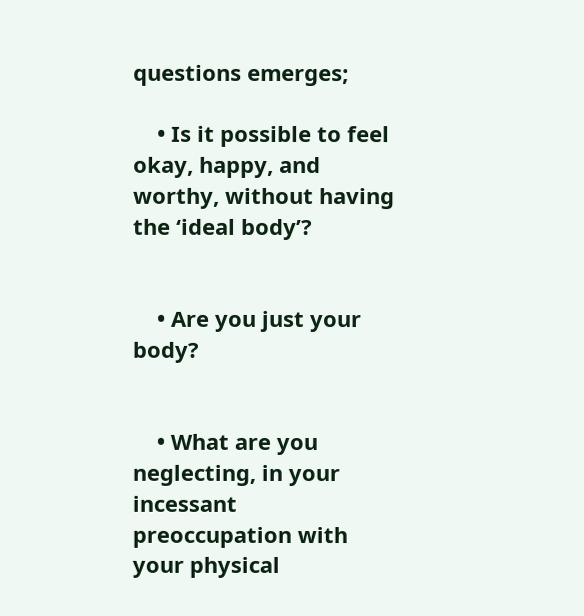questions emerges;

    • Is it possible to feel okay, happy, and worthy, without having the ‘ideal body’?


    • Are you just your body?


    • What are you neglecting, in your incessant preoccupation with your physical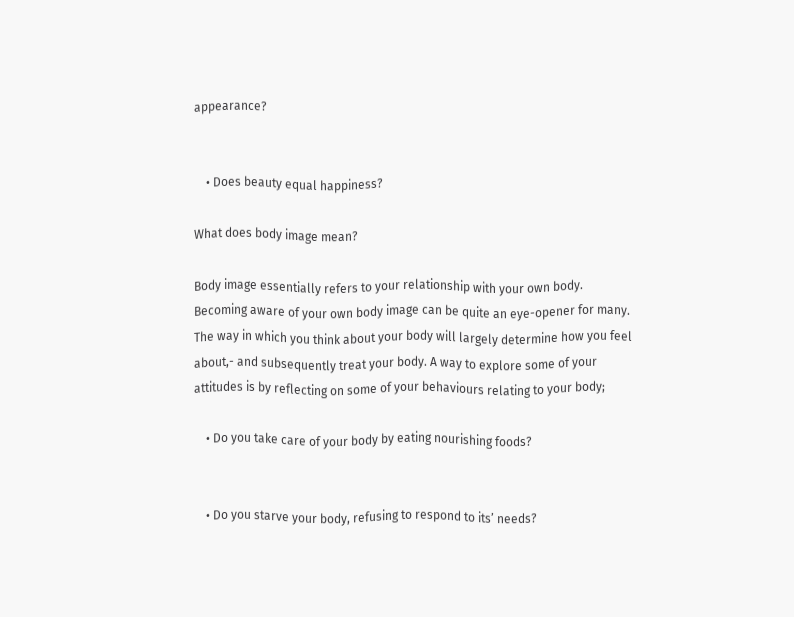appearance?


    • Does beauty equal happiness?

What does body image mean?

Body image essentially refers to your relationship with your own body. Becoming aware of your own body image can be quite an eye-opener for many. The way in which you think about your body will largely determine how you feel about,- and subsequently treat your body. A way to explore some of your attitudes is by reflecting on some of your behaviours relating to your body;

    • Do you take care of your body by eating nourishing foods?


    • Do you starve your body, refusing to respond to its’ needs?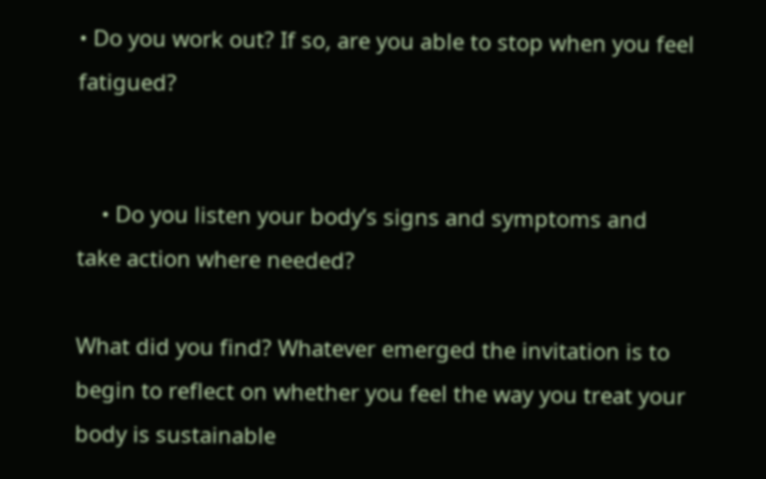• Do you work out? If so, are you able to stop when you feel fatigued?


    • Do you listen your body’s signs and symptoms and take action where needed?

What did you find? Whatever emerged the invitation is to begin to reflect on whether you feel the way you treat your body is sustainable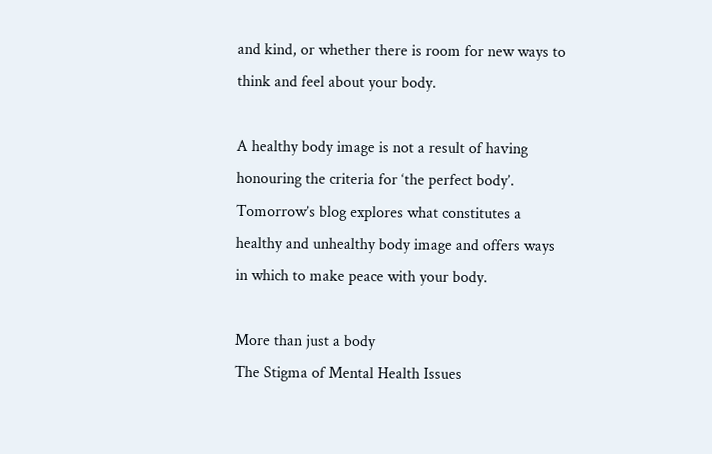and kind, or whether there is room for new ways to think and feel about your body.

A healthy body image is not a result of having honouring the criteria for ‘the perfect body’. Tomorrow’s blog explores what constitutes a healthy and unhealthy body image and offers ways in which to make peace with your body.

More than just a body
The Stigma of Mental Health Issues